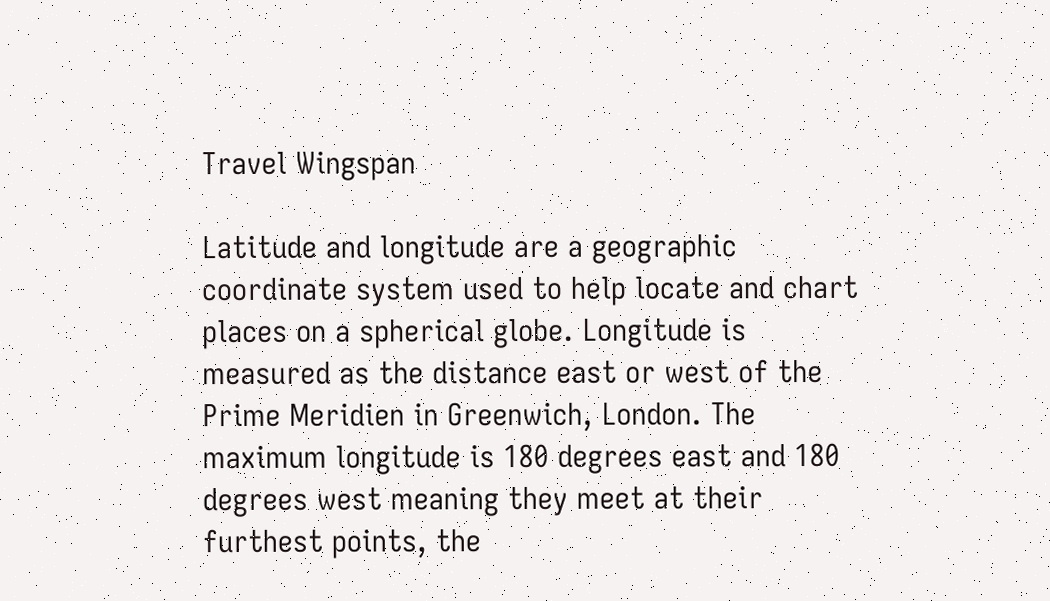Travel Wingspan

Latitude and longitude are a geographic coordinate system used to help locate and chart places on a spherical globe. Longitude is measured as the distance east or west of the Prime Meridien in Greenwich, London. The maximum longitude is 180 degrees east and 180 degrees west meaning they meet at their furthest points, the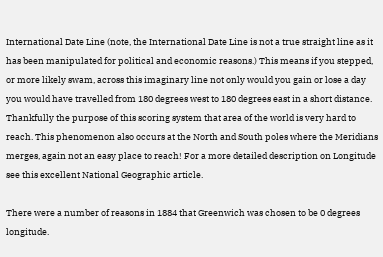International Date Line (note, the International Date Line is not a true straight line as it has been manipulated for political and economic reasons.) This means if you stepped, or more likely swam, across this imaginary line not only would you gain or lose a day you would have travelled from 180 degrees west to 180 degrees east in a short distance. Thankfully the purpose of this scoring system that area of the world is very hard to reach. This phenomenon also occurs at the North and South poles where the Meridians merges, again not an easy place to reach! For a more detailed description on Longitude see this excellent National Geographic article.

There were a number of reasons in 1884 that Greenwich was chosen to be 0 degrees longitude.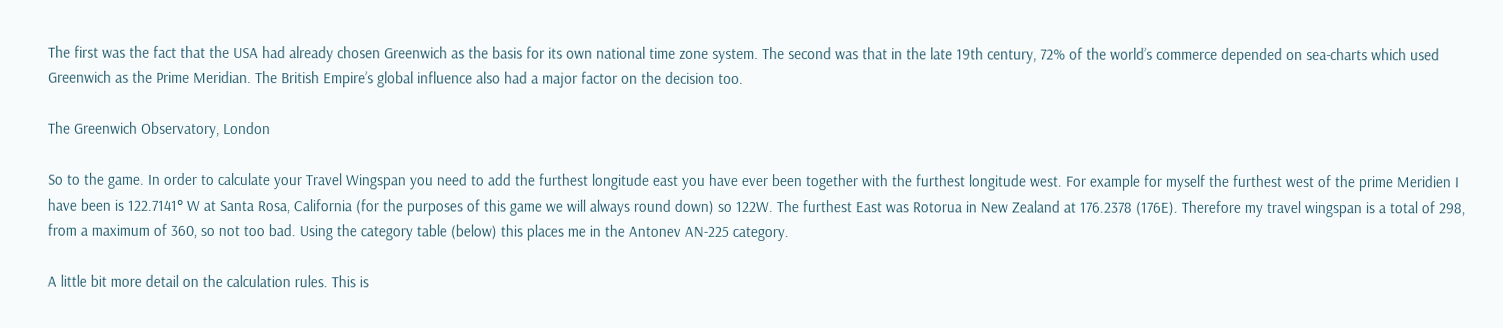The first was the fact that the USA had already chosen Greenwich as the basis for its own national time zone system. The second was that in the late 19th century, 72% of the world’s commerce depended on sea-charts which used Greenwich as the Prime Meridian. The British Empire’s global influence also had a major factor on the decision too.

The Greenwich Observatory, London

So to the game. In order to calculate your Travel Wingspan you need to add the furthest longitude east you have ever been together with the furthest longitude west. For example for myself the furthest west of the prime Meridien I have been is 122.7141° W at Santa Rosa, California (for the purposes of this game we will always round down) so 122W. The furthest East was Rotorua in New Zealand at 176.2378 (176E). Therefore my travel wingspan is a total of 298, from a maximum of 360, so not too bad. Using the category table (below) this places me in the Antonev AN-225 category.

A little bit more detail on the calculation rules. This is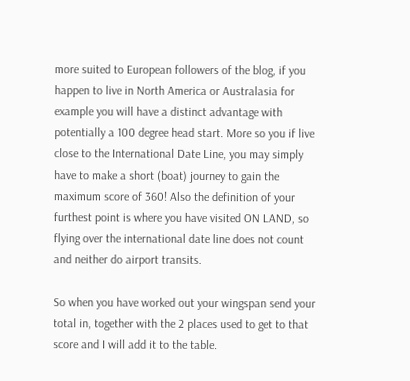more suited to European followers of the blog, if you happen to live in North America or Australasia for example you will have a distinct advantage with potentially a 100 degree head start. More so you if live close to the International Date Line, you may simply have to make a short (boat) journey to gain the maximum score of 360! Also the definition of your furthest point is where you have visited ON LAND, so flying over the international date line does not count and neither do airport transits.

So when you have worked out your wingspan send your total in, together with the 2 places used to get to that score and I will add it to the table.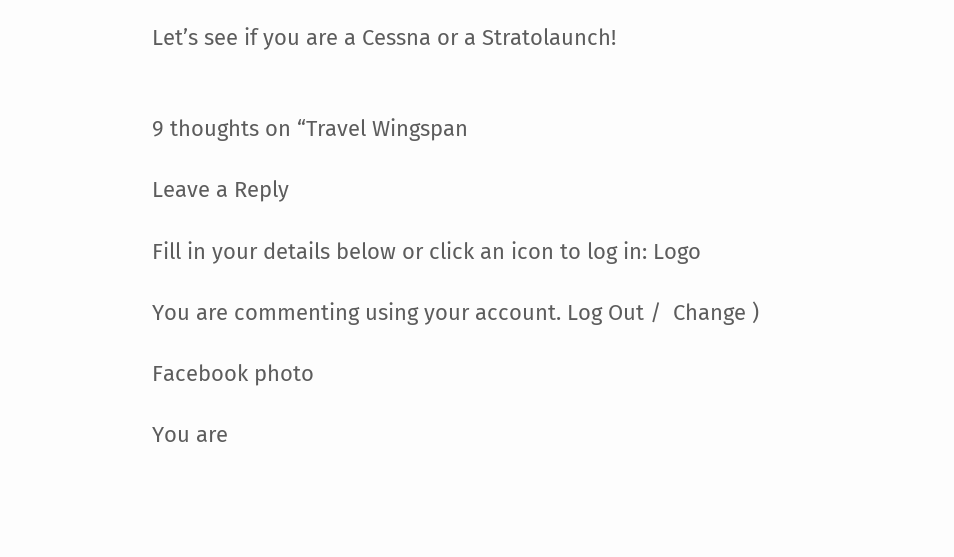Let’s see if you are a Cessna or a Stratolaunch!


9 thoughts on “Travel Wingspan

Leave a Reply

Fill in your details below or click an icon to log in: Logo

You are commenting using your account. Log Out /  Change )

Facebook photo

You are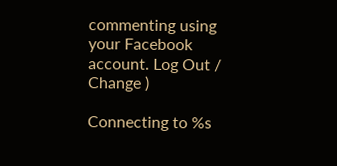commenting using your Facebook account. Log Out /  Change )

Connecting to %s